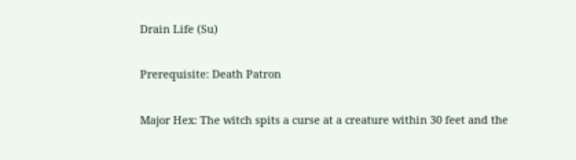Drain Life (Su)

Prerequisite: Death Patron

Major Hex: The witch spits a curse at a creature within 30 feet and the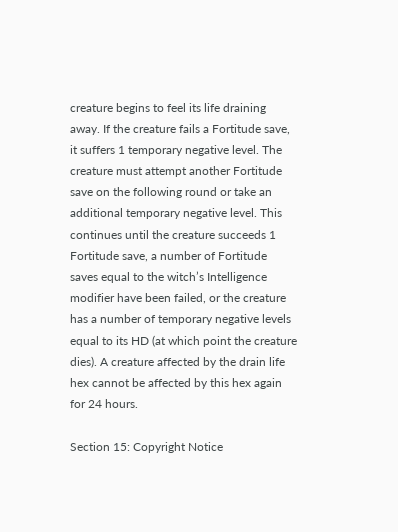creature begins to feel its life draining away. If the creature fails a Fortitude save, it suffers 1 temporary negative level. The creature must attempt another Fortitude save on the following round or take an additional temporary negative level. This continues until the creature succeeds 1 Fortitude save, a number of Fortitude saves equal to the witch’s Intelligence modifier have been failed, or the creature has a number of temporary negative levels equal to its HD (at which point the creature dies). A creature affected by the drain life hex cannot be affected by this hex again for 24 hours.

Section 15: Copyright Notice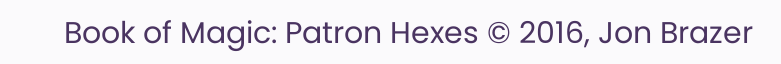Book of Magic: Patron Hexes © 2016, Jon Brazer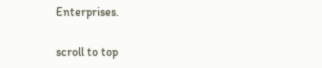Enterprises.

scroll to top